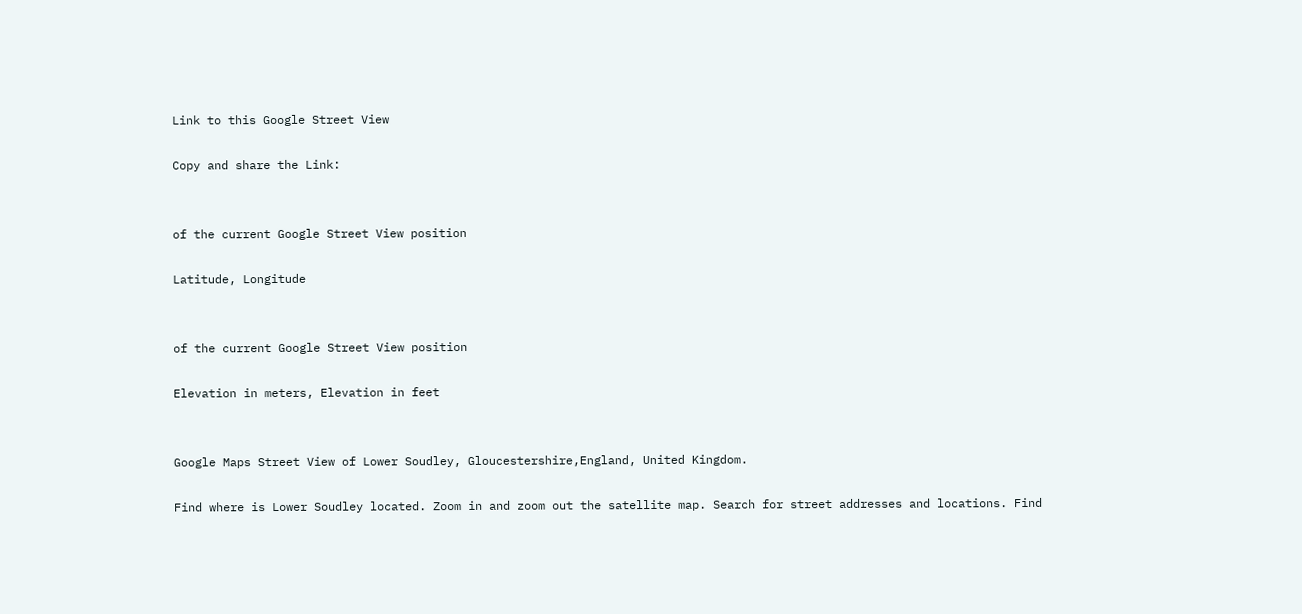Link to this Google Street View

Copy and share the Link:


of the current Google Street View position

Latitude, Longitude


of the current Google Street View position

Elevation in meters, Elevation in feet


Google Maps Street View of Lower Soudley, Gloucestershire,England, United Kingdom.

Find where is Lower Soudley located. Zoom in and zoom out the satellite map. Search for street addresses and locations. Find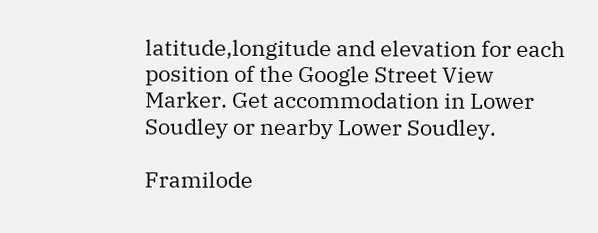latitude,longitude and elevation for each position of the Google Street View Marker. Get accommodation in Lower Soudley or nearby Lower Soudley.

Framilode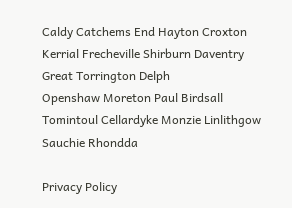Caldy Catchems End Hayton Croxton Kerrial Frecheville Shirburn Daventry Great Torrington Delph
Openshaw Moreton Paul Birdsall Tomintoul Cellardyke Monzie Linlithgow Sauchie Rhondda

Privacy Policy